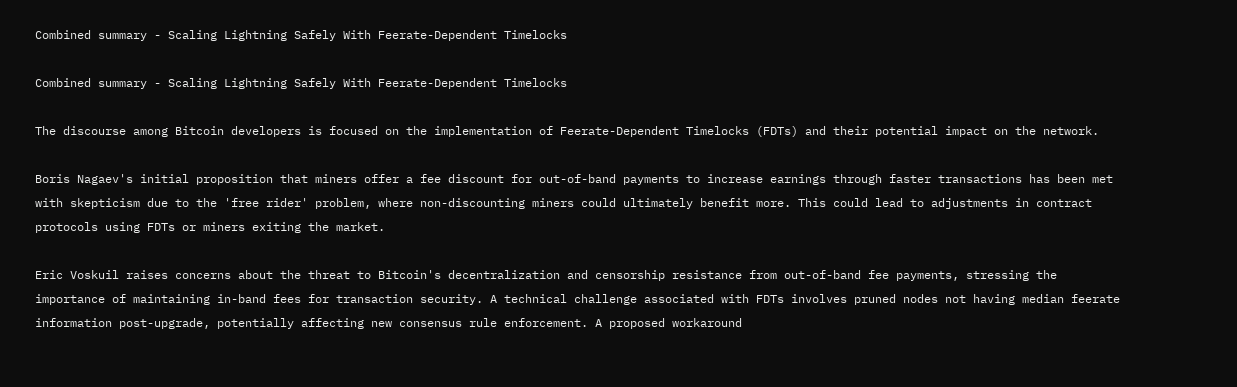Combined summary - Scaling Lightning Safely With Feerate-Dependent Timelocks

Combined summary - Scaling Lightning Safely With Feerate-Dependent Timelocks

The discourse among Bitcoin developers is focused on the implementation of Feerate-Dependent Timelocks (FDTs) and their potential impact on the network.

Boris Nagaev's initial proposition that miners offer a fee discount for out-of-band payments to increase earnings through faster transactions has been met with skepticism due to the 'free rider' problem, where non-discounting miners could ultimately benefit more. This could lead to adjustments in contract protocols using FDTs or miners exiting the market.

Eric Voskuil raises concerns about the threat to Bitcoin's decentralization and censorship resistance from out-of-band fee payments, stressing the importance of maintaining in-band fees for transaction security. A technical challenge associated with FDTs involves pruned nodes not having median feerate information post-upgrade, potentially affecting new consensus rule enforcement. A proposed workaround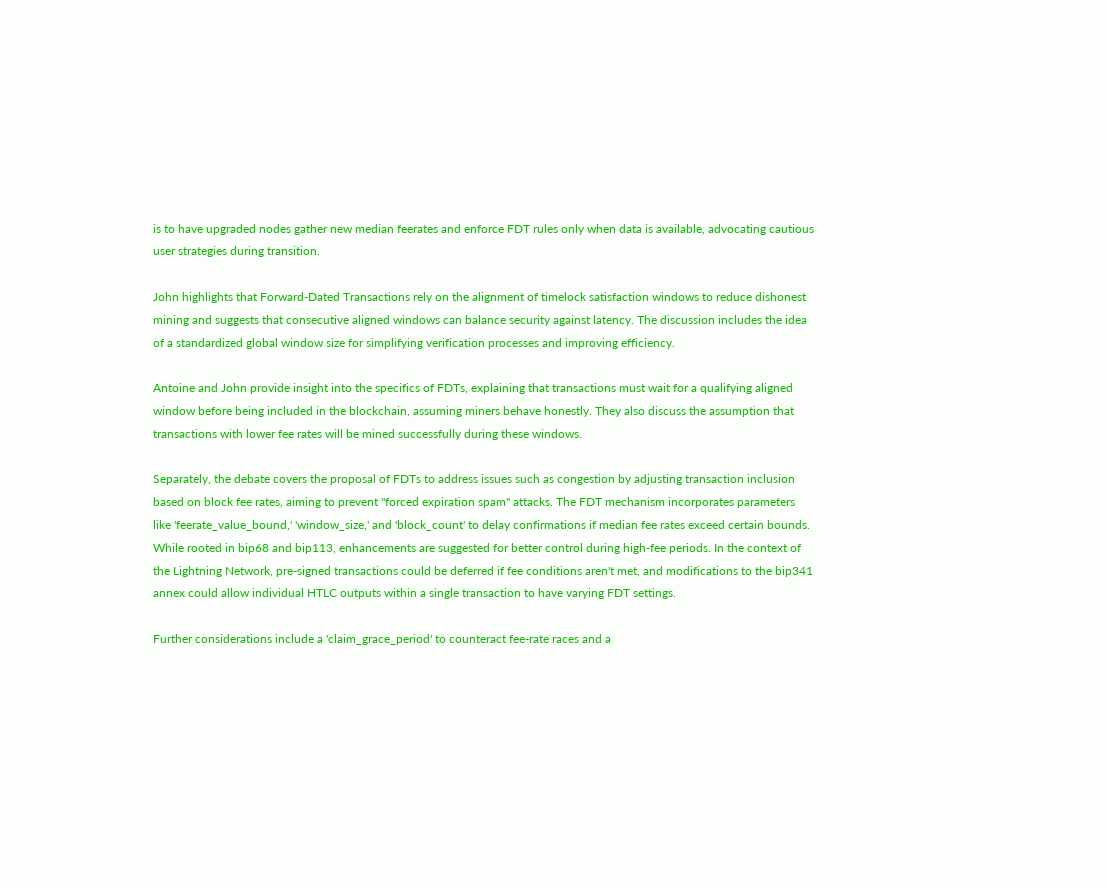is to have upgraded nodes gather new median feerates and enforce FDT rules only when data is available, advocating cautious user strategies during transition.

John highlights that Forward-Dated Transactions rely on the alignment of timelock satisfaction windows to reduce dishonest mining and suggests that consecutive aligned windows can balance security against latency. The discussion includes the idea of a standardized global window size for simplifying verification processes and improving efficiency.

Antoine and John provide insight into the specifics of FDTs, explaining that transactions must wait for a qualifying aligned window before being included in the blockchain, assuming miners behave honestly. They also discuss the assumption that transactions with lower fee rates will be mined successfully during these windows.

Separately, the debate covers the proposal of FDTs to address issues such as congestion by adjusting transaction inclusion based on block fee rates, aiming to prevent "forced expiration spam" attacks. The FDT mechanism incorporates parameters like 'feerate_value_bound,' 'window_size,' and 'block_count' to delay confirmations if median fee rates exceed certain bounds. While rooted in bip68 and bip113, enhancements are suggested for better control during high-fee periods. In the context of the Lightning Network, pre-signed transactions could be deferred if fee conditions aren't met, and modifications to the bip341 annex could allow individual HTLC outputs within a single transaction to have varying FDT settings.

Further considerations include a 'claim_grace_period' to counteract fee-rate races and a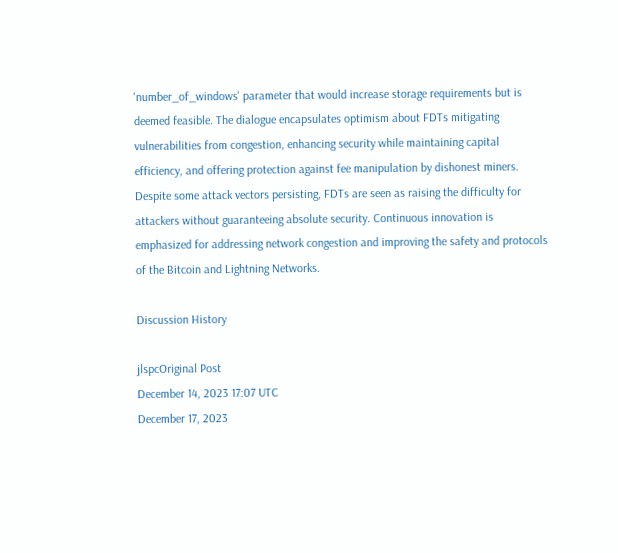'number_of_windows' parameter that would increase storage requirements but is deemed feasible. The dialogue encapsulates optimism about FDTs mitigating vulnerabilities from congestion, enhancing security while maintaining capital efficiency, and offering protection against fee manipulation by dishonest miners. Despite some attack vectors persisting, FDTs are seen as raising the difficulty for attackers without guaranteeing absolute security. Continuous innovation is emphasized for addressing network congestion and improving the safety and protocols of the Bitcoin and Lightning Networks.

Discussion History

jlspcOriginal Post
December 14, 2023 17:07 UTC
December 17, 2023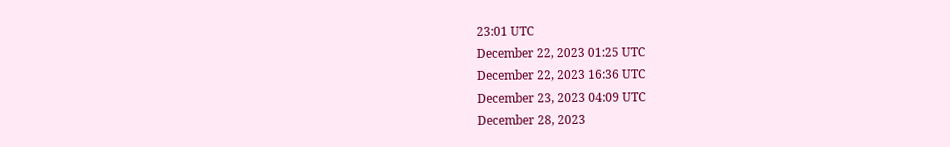23:01 UTC
December 22, 2023 01:25 UTC
December 22, 2023 16:36 UTC
December 23, 2023 04:09 UTC
December 28, 2023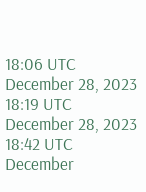18:06 UTC
December 28, 2023 18:19 UTC
December 28, 2023 18:42 UTC
December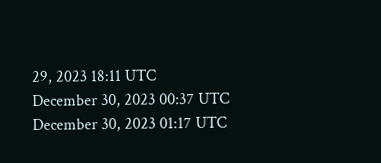29, 2023 18:11 UTC
December 30, 2023 00:37 UTC
December 30, 2023 01:17 UTC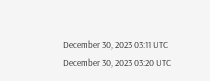December 30, 2023 03:11 UTC
December 30, 2023 03:20 UTC